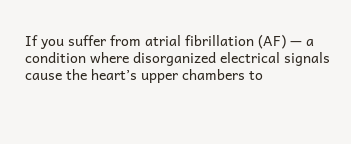If you suffer from atrial fibrillation (AF) — a condition where disorganized electrical signals cause the heart’s upper chambers to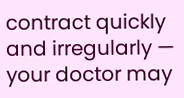contract quickly and irregularly — your doctor may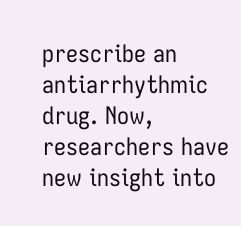prescribe an antiarrhythmic drug. Now, researchers have new insight into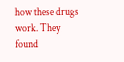how these drugs work. They found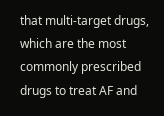that multi-target drugs, which are the most commonly prescribed drugs to treat AF and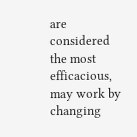are considered the most efficacious, may work by changing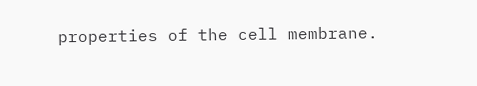properties of the cell membrane.